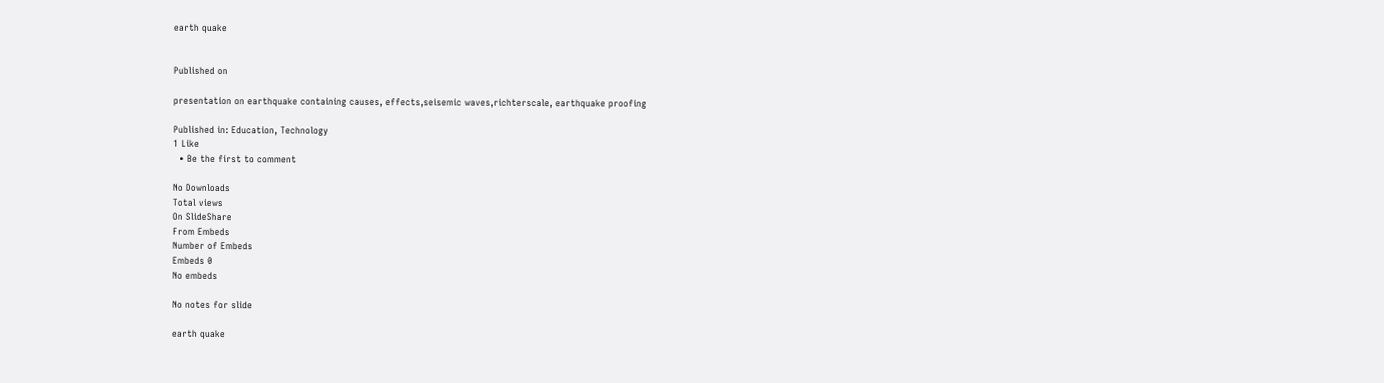earth quake


Published on

presentation on earthquake containing causes, effects,seisemic waves,richterscale, earthquake proofing

Published in: Education, Technology
1 Like
  • Be the first to comment

No Downloads
Total views
On SlideShare
From Embeds
Number of Embeds
Embeds 0
No embeds

No notes for slide

earth quake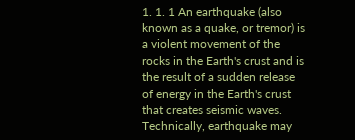1. 1. 1 An earthquake (also known as a quake, or tremor) is a violent movement of the rocks in the Earth's crust and is the result of a sudden release of energy in the Earth's crust that creates seismic waves. Technically, earthquake may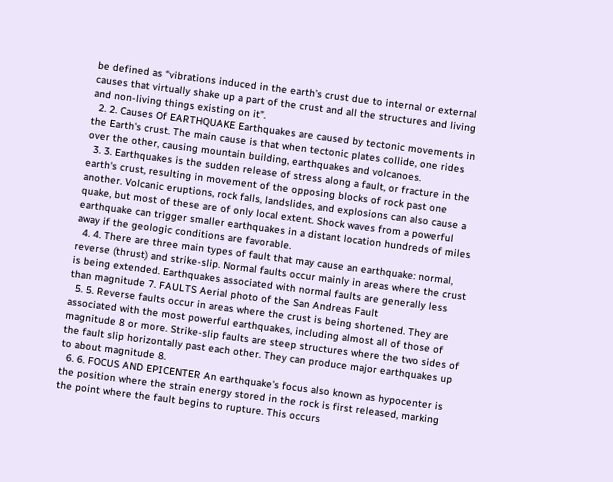be defined as “vibrations induced in the earth’s crust due to internal or external causes that virtually shake up a part of the crust and all the structures and living and non-living things existing on it”.
  2. 2. Causes Of EARTHQUAKE Earthquakes are caused by tectonic movements in the Earth's crust. The main cause is that when tectonic plates collide, one rides over the other, causing mountain building, earthquakes and volcanoes.
  3. 3. Earthquakes is the sudden release of stress along a fault, or fracture in the earth's crust, resulting in movement of the opposing blocks of rock past one another. Volcanic eruptions, rock falls, landslides, and explosions can also cause a quake, but most of these are of only local extent. Shock waves from a powerful earthquake can trigger smaller earthquakes in a distant location hundreds of miles away if the geologic conditions are favorable.
  4. 4. There are three main types of fault that may cause an earthquake: normal, reverse (thrust) and strike-slip. Normal faults occur mainly in areas where the crust is being extended. Earthquakes associated with normal faults are generally less than magnitude 7. FAULTS Aerial photo of the San Andreas Fault
  5. 5. Reverse faults occur in areas where the crust is being shortened. They are associated with the most powerful earthquakes, including almost all of those of magnitude 8 or more. Strike-slip faults are steep structures where the two sides of the fault slip horizontally past each other. They can produce major earthquakes up to about magnitude 8.
  6. 6. FOCUS AND EPICENTER An earthquake's focus also known as hypocenter is the position where the strain energy stored in the rock is first released, marking the point where the fault begins to rupture. This occurs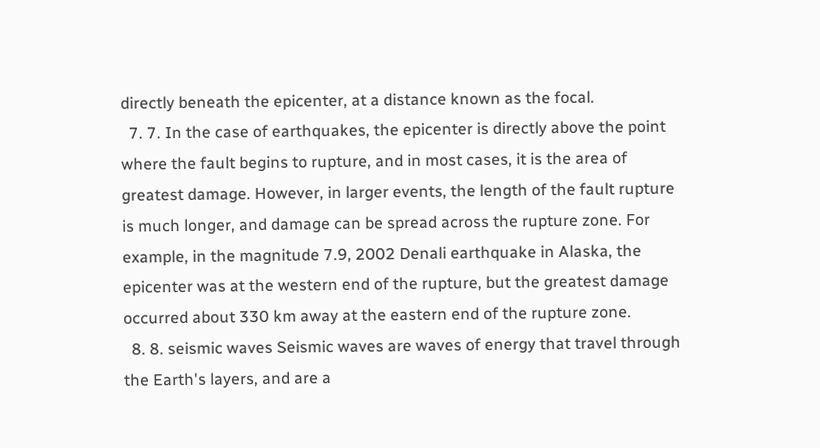directly beneath the epicenter, at a distance known as the focal.
  7. 7. In the case of earthquakes, the epicenter is directly above the point where the fault begins to rupture, and in most cases, it is the area of greatest damage. However, in larger events, the length of the fault rupture is much longer, and damage can be spread across the rupture zone. For example, in the magnitude 7.9, 2002 Denali earthquake in Alaska, the epicenter was at the western end of the rupture, but the greatest damage occurred about 330 km away at the eastern end of the rupture zone.
  8. 8. seismic waves Seismic waves are waves of energy that travel through the Earth's layers, and are a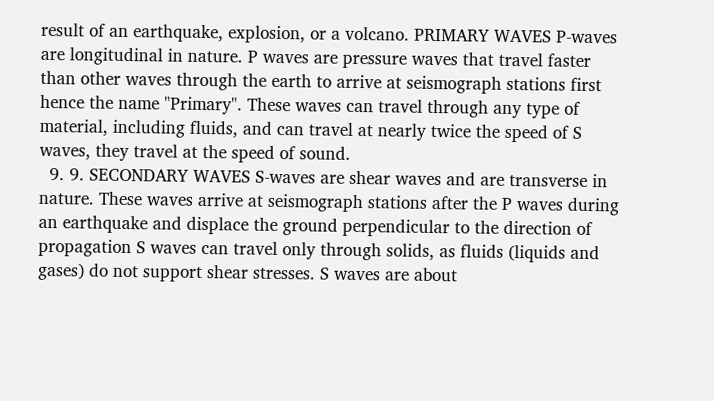result of an earthquake, explosion, or a volcano. PRIMARY WAVES P-waves are longitudinal in nature. P waves are pressure waves that travel faster than other waves through the earth to arrive at seismograph stations first hence the name "Primary". These waves can travel through any type of material, including fluids, and can travel at nearly twice the speed of S waves, they travel at the speed of sound.
  9. 9. SECONDARY WAVES S-waves are shear waves and are transverse in nature. These waves arrive at seismograph stations after the P waves during an earthquake and displace the ground perpendicular to the direction of propagation S waves can travel only through solids, as fluids (liquids and gases) do not support shear stresses. S waves are about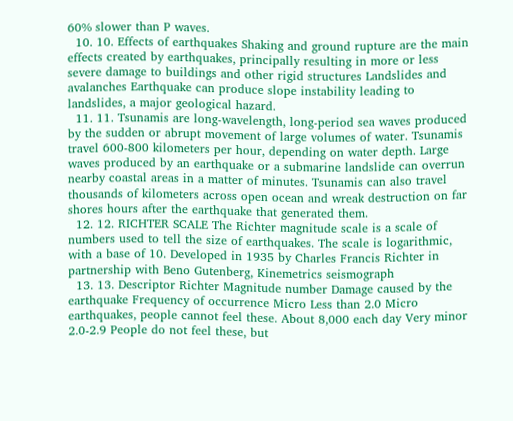60% slower than P waves.
  10. 10. Effects of earthquakes Shaking and ground rupture are the main effects created by earthquakes, principally resulting in more or less severe damage to buildings and other rigid structures Landslides and avalanches Earthquake can produce slope instability leading to landslides, a major geological hazard.
  11. 11. Tsunamis are long-wavelength, long-period sea waves produced by the sudden or abrupt movement of large volumes of water. Tsunamis travel 600-800 kilometers per hour, depending on water depth. Large waves produced by an earthquake or a submarine landslide can overrun nearby coastal areas in a matter of minutes. Tsunamis can also travel thousands of kilometers across open ocean and wreak destruction on far shores hours after the earthquake that generated them.
  12. 12. RICHTER SCALE The Richter magnitude scale is a scale of numbers used to tell the size of earthquakes. The scale is logarithmic, with a base of 10. Developed in 1935 by Charles Francis Richter in partnership with Beno Gutenberg, Kinemetrics seismograph
  13. 13. Descriptor Richter Magnitude number Damage caused by the earthquake Frequency of occurrence Micro Less than 2.0 Micro earthquakes, people cannot feel these. About 8,000 each day Very minor 2.0-2.9 People do not feel these, but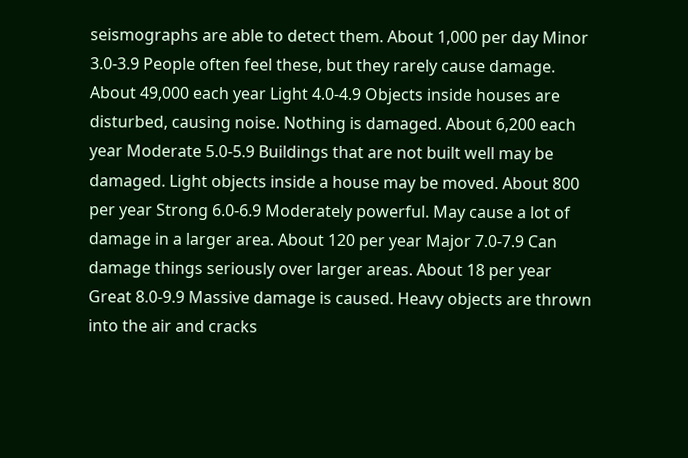seismographs are able to detect them. About 1,000 per day Minor 3.0-3.9 People often feel these, but they rarely cause damage. About 49,000 each year Light 4.0-4.9 Objects inside houses are disturbed, causing noise. Nothing is damaged. About 6,200 each year Moderate 5.0-5.9 Buildings that are not built well may be damaged. Light objects inside a house may be moved. About 800 per year Strong 6.0-6.9 Moderately powerful. May cause a lot of damage in a larger area. About 120 per year Major 7.0-7.9 Can damage things seriously over larger areas. About 18 per year Great 8.0-9.9 Massive damage is caused. Heavy objects are thrown into the air and cracks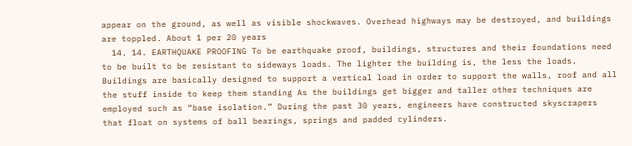appear on the ground, as well as visible shockwaves. Overhead highways may be destroyed, and buildings are toppled. About 1 per 20 years
  14. 14. EARTHQUAKE PROOFING To be earthquake proof, buildings, structures and their foundations need to be built to be resistant to sideways loads. The lighter the building is, the less the loads. Buildings are basically designed to support a vertical load in order to support the walls, roof and all the stuff inside to keep them standing As the buildings get bigger and taller other techniques are employed such as “base isolation.” During the past 30 years, engineers have constructed skyscrapers that float on systems of ball bearings, springs and padded cylinders.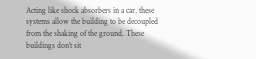Acting like shock absorbers in a car, these systems allow the building to be decoupled from the shaking of the ground. These buildings don’t sit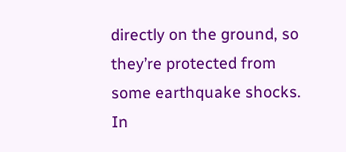directly on the ground, so they’re protected from some earthquake shocks. In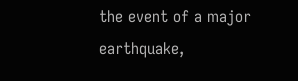the event of a major earthquake,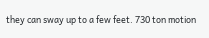they can sway up to a few feet. 730 ton motion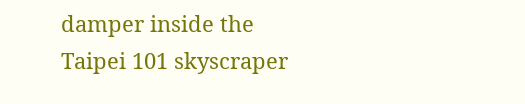damper inside the Taipei 101 skyscraper